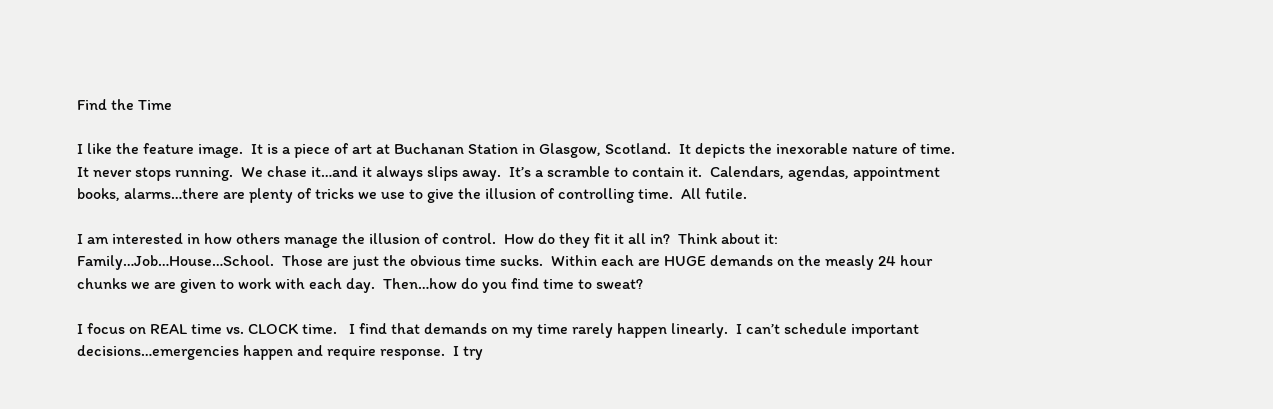Find the Time

I like the feature image.  It is a piece of art at Buchanan Station in Glasgow, Scotland.  It depicts the inexorable nature of time.  It never stops running.  We chase it…and it always slips away.  It’s a scramble to contain it.  Calendars, agendas, appointment books, alarms…there are plenty of tricks we use to give the illusion of controlling time.  All futile.

I am interested in how others manage the illusion of control.  How do they fit it all in?  Think about it:  Family…Job…House…School.  Those are just the obvious time sucks.  Within each are HUGE demands on the measly 24 hour chunks we are given to work with each day.  Then…how do you find time to sweat?

I focus on REAL time vs. CLOCK time.   I find that demands on my time rarely happen linearly.  I can’t schedule important decisions…emergencies happen and require response.  I try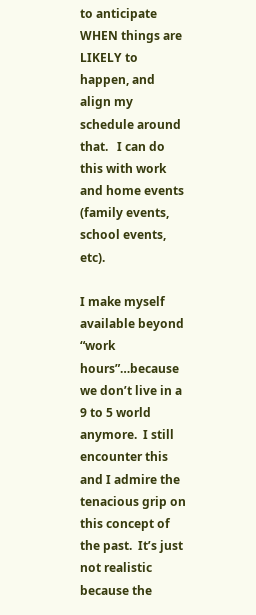to anticipate WHEN things are LIKELY to happen, and align my schedule around that.   I can do this with work and home events (family events, school events, etc).

I make myself available beyond “work hours”…because we don’t live in a 9 to 5 world anymore.  I still encounter this and I admire the tenacious grip on this concept of the past.  It’s just not realistic because the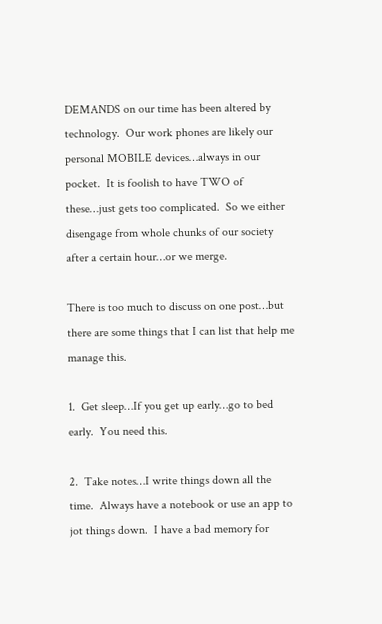DEMANDS on our time has been altered by technology.  Our work phones are likely our personal MOBILE devices…always in our pocket.  It is foolish to have TWO of these…just gets too complicated.  So we either disengage from whole chunks of our society after a certain hour…or we merge.

There is too much to discuss on one post…but there are some things that I can list that help me manage this.

1.  Get sleep…If you get up early…go to bed early.  You need this.

2.  Take notes…I write things down all the time.  Always have a notebook or use an app to jot things down.  I have a bad memory for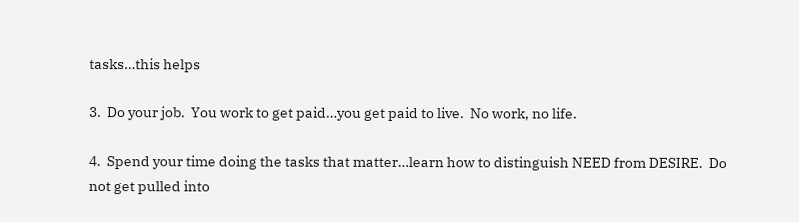tasks…this helps

3.  Do your job.  You work to get paid…you get paid to live.  No work, no life.

4.  Spend your time doing the tasks that matter…learn how to distinguish NEED from DESIRE.  Do not get pulled into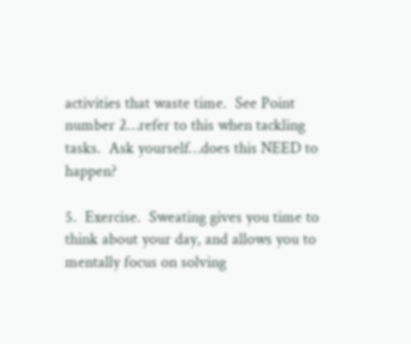activities that waste time.  See Point number 2…refer to this when tackling tasks.  Ask yourself…does this NEED to happen?

5.  Exercise.  Sweating gives you time to think about your day, and allows you to mentally focus on solving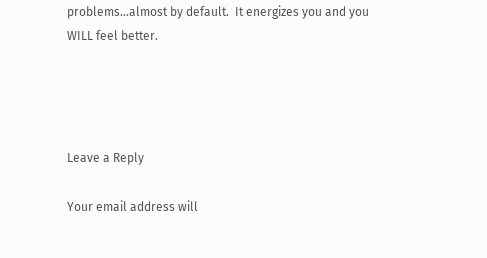problems…almost by default.  It energizes you and you WILL feel better.




Leave a Reply

Your email address will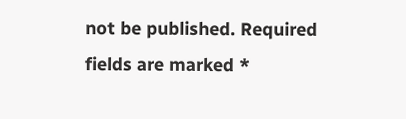not be published. Required fields are marked *